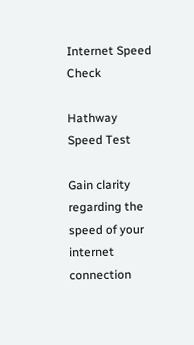Internet Speed Check

Hathway Speed Test

Gain clarity regarding the speed of your internet connection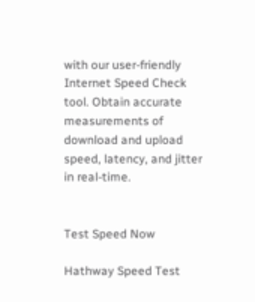with our user-friendly Internet Speed Check tool. Obtain accurate measurements of download and upload speed, latency, and jitter in real-time.


Test Speed Now

Hathway Speed Test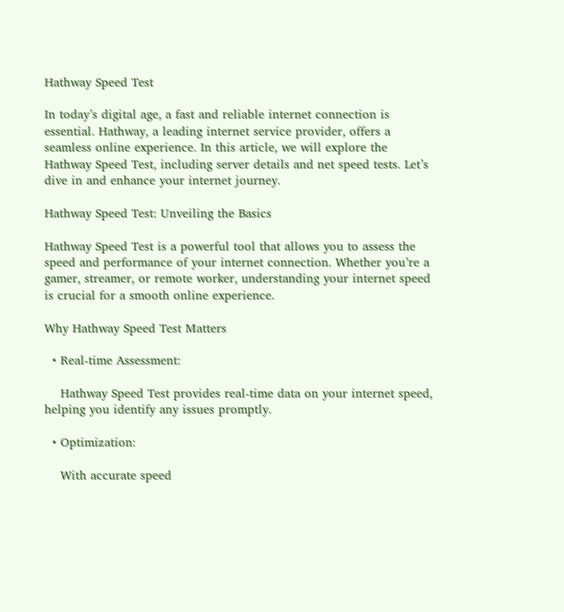Hathway Speed Test

In today’s digital age, a fast and reliable internet connection is essential. Hathway, a leading internet service provider, offers a seamless online experience. In this article, we will explore the Hathway Speed Test, including server details and net speed tests. Let’s dive in and enhance your internet journey.

Hathway Speed Test: Unveiling the Basics

Hathway Speed Test is a powerful tool that allows you to assess the speed and performance of your internet connection. Whether you’re a gamer, streamer, or remote worker, understanding your internet speed is crucial for a smooth online experience.

Why Hathway Speed Test Matters

  • Real-time Assessment:

    Hathway Speed Test provides real-time data on your internet speed, helping you identify any issues promptly.

  • Optimization:

    With accurate speed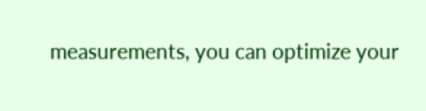measurements, you can optimize your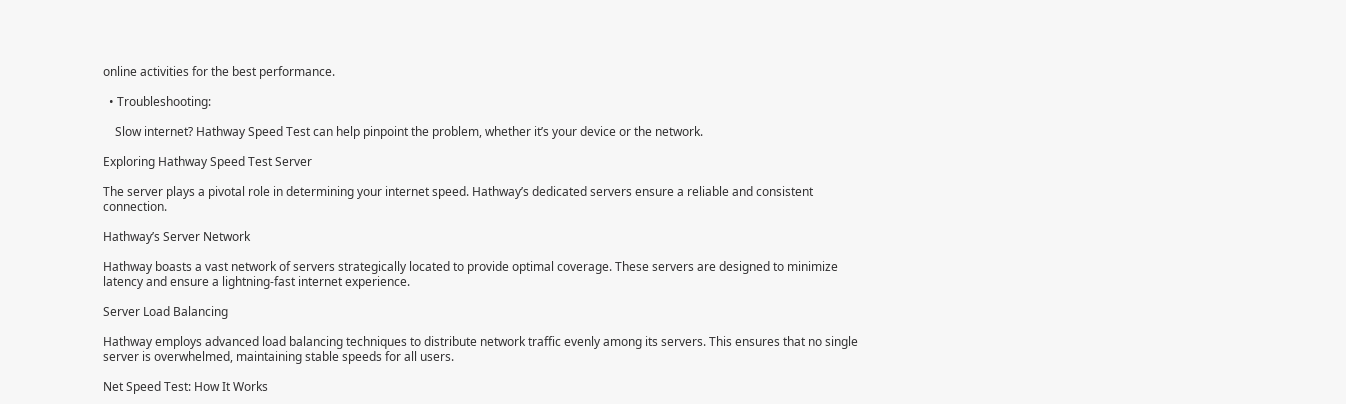online activities for the best performance.

  • Troubleshooting:

    Slow internet? Hathway Speed Test can help pinpoint the problem, whether it’s your device or the network.

Exploring Hathway Speed Test Server

The server plays a pivotal role in determining your internet speed. Hathway’s dedicated servers ensure a reliable and consistent connection.

Hathway’s Server Network

Hathway boasts a vast network of servers strategically located to provide optimal coverage. These servers are designed to minimize latency and ensure a lightning-fast internet experience.

Server Load Balancing

Hathway employs advanced load balancing techniques to distribute network traffic evenly among its servers. This ensures that no single server is overwhelmed, maintaining stable speeds for all users.

Net Speed Test: How It Works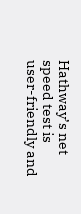Hathway’s net speed test is user-friendly and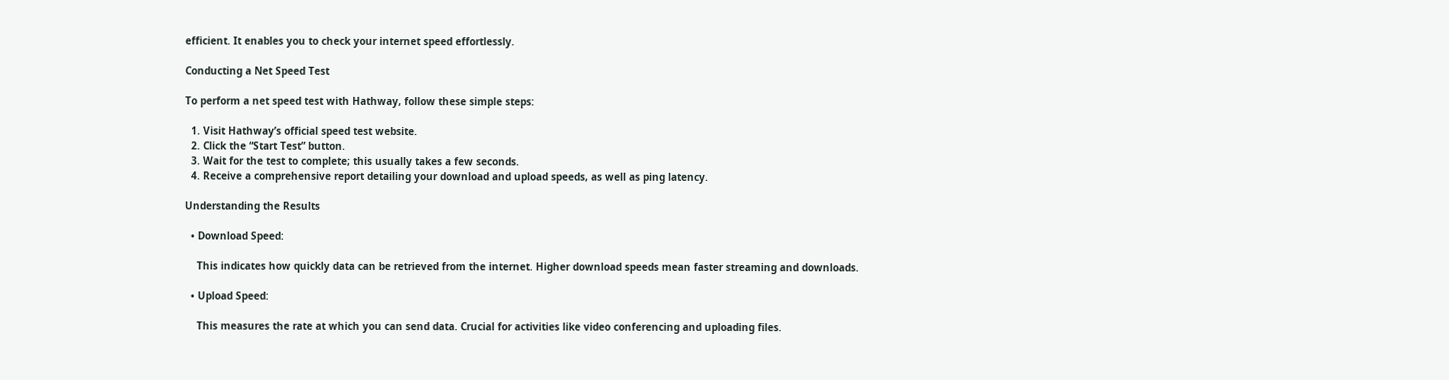efficient. It enables you to check your internet speed effortlessly.

Conducting a Net Speed Test

To perform a net speed test with Hathway, follow these simple steps:

  1. Visit Hathway’s official speed test website.
  2. Click the “Start Test” button.
  3. Wait for the test to complete; this usually takes a few seconds.
  4. Receive a comprehensive report detailing your download and upload speeds, as well as ping latency.

Understanding the Results

  • Download Speed:

    This indicates how quickly data can be retrieved from the internet. Higher download speeds mean faster streaming and downloads.

  • Upload Speed:

    This measures the rate at which you can send data. Crucial for activities like video conferencing and uploading files.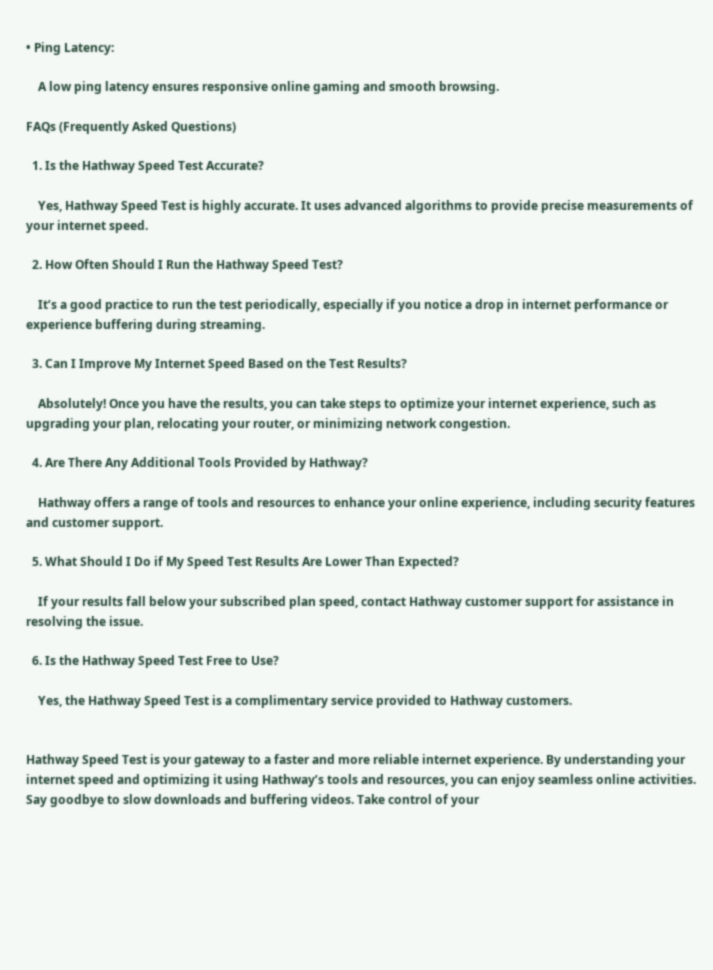• Ping Latency:

    A low ping latency ensures responsive online gaming and smooth browsing.

FAQs (Frequently Asked Questions)

  1. Is the Hathway Speed Test Accurate?

    Yes, Hathway Speed Test is highly accurate. It uses advanced algorithms to provide precise measurements of your internet speed.

  2. How Often Should I Run the Hathway Speed Test?

    It’s a good practice to run the test periodically, especially if you notice a drop in internet performance or experience buffering during streaming.

  3. Can I Improve My Internet Speed Based on the Test Results?

    Absolutely! Once you have the results, you can take steps to optimize your internet experience, such as upgrading your plan, relocating your router, or minimizing network congestion.

  4. Are There Any Additional Tools Provided by Hathway?

    Hathway offers a range of tools and resources to enhance your online experience, including security features and customer support.

  5. What Should I Do if My Speed Test Results Are Lower Than Expected?

    If your results fall below your subscribed plan speed, contact Hathway customer support for assistance in resolving the issue.

  6. Is the Hathway Speed Test Free to Use?

    Yes, the Hathway Speed Test is a complimentary service provided to Hathway customers.


Hathway Speed Test is your gateway to a faster and more reliable internet experience. By understanding your internet speed and optimizing it using Hathway’s tools and resources, you can enjoy seamless online activities. Say goodbye to slow downloads and buffering videos. Take control of your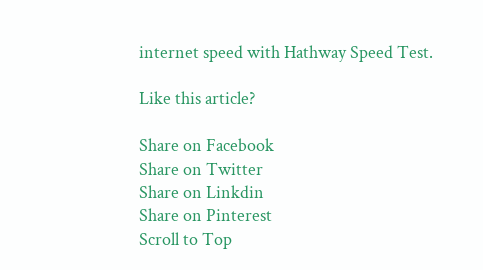internet speed with Hathway Speed Test.

Like this article?

Share on Facebook
Share on Twitter
Share on Linkdin
Share on Pinterest
Scroll to Top